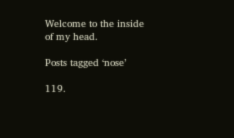Welcome to the inside of my head.

Posts tagged ‘nose’

119.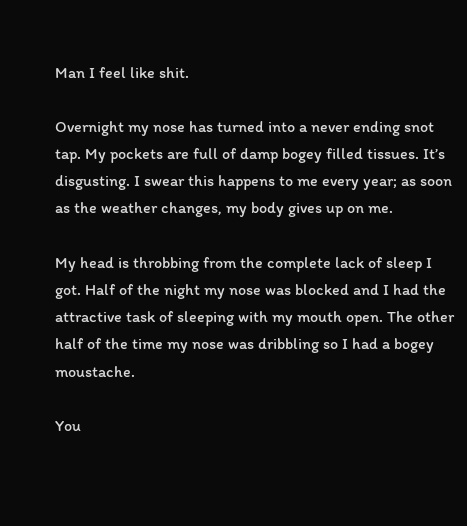Man I feel like shit.

Overnight my nose has turned into a never ending snot tap. My pockets are full of damp bogey filled tissues. It’s disgusting. I swear this happens to me every year; as soon as the weather changes, my body gives up on me.

My head is throbbing from the complete lack of sleep I got. Half of the night my nose was blocked and I had the attractive task of sleeping with my mouth open. The other half of the time my nose was dribbling so I had a bogey moustache.

You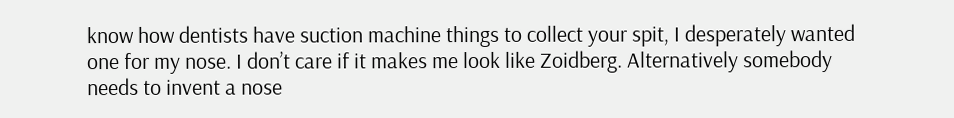know how dentists have suction machine things to collect your spit, I desperately wanted one for my nose. I don’t care if it makes me look like Zoidberg. Alternatively somebody needs to invent a nose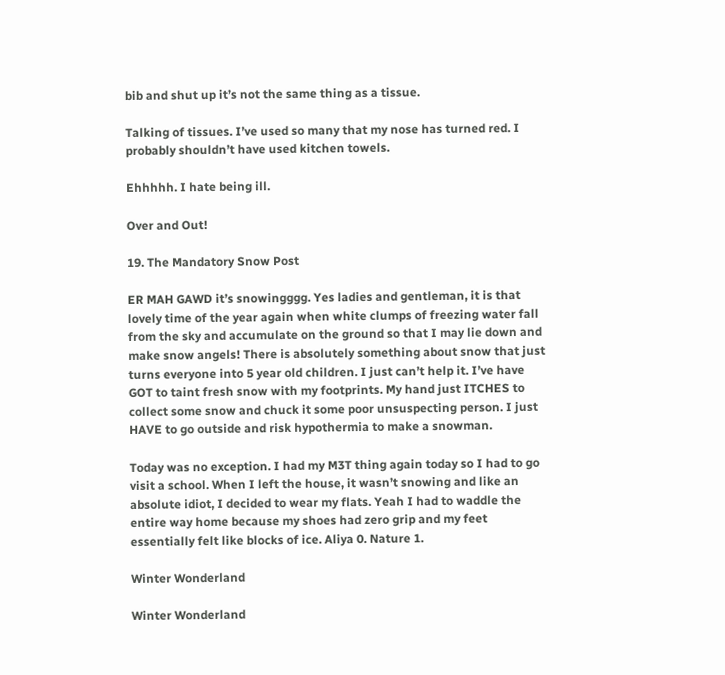bib and shut up it’s not the same thing as a tissue.

Talking of tissues. I’ve used so many that my nose has turned red. I probably shouldn’t have used kitchen towels.

Ehhhhh. I hate being ill.

Over and Out!

19. The Mandatory Snow Post

ER MAH GAWD it’s snowingggg. Yes ladies and gentleman, it is that lovely time of the year again when white clumps of freezing water fall from the sky and accumulate on the ground so that I may lie down and make snow angels! There is absolutely something about snow that just turns everyone into 5 year old children. I just can’t help it. I’ve have GOT to taint fresh snow with my footprints. My hand just ITCHES to collect some snow and chuck it some poor unsuspecting person. I just HAVE to go outside and risk hypothermia to make a snowman.

Today was no exception. I had my M3T thing again today so I had to go visit a school. When I left the house, it wasn’t snowing and like an absolute idiot, I decided to wear my flats. Yeah I had to waddle the entire way home because my shoes had zero grip and my feet essentially felt like blocks of ice. Aliya 0. Nature 1.

Winter Wonderland

Winter Wonderland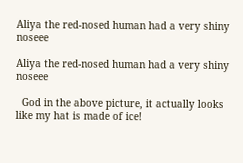Aliya the red-nosed human had a very shiny noseee

Aliya the red-nosed human had a very shiny noseee

  God in the above picture, it actually looks like my hat is made of ice!